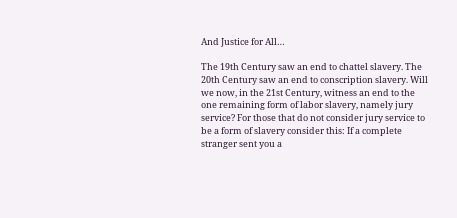And Justice for All…

The 19th Century saw an end to chattel slavery. The 20th Century saw an end to conscription slavery. Will we now, in the 21st Century, witness an end to the one remaining form of labor slavery, namely jury service? For those that do not consider jury service to be a form of slavery consider this: If a complete stranger sent you a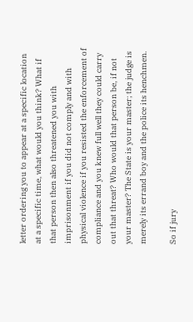letter ordering you to appear at a specific location at a specific time, what would you think? What if that person then also threatened you with imprisonment if you did not comply and with physical violence if you resisted the enforcement of compliance and you knew full well they could carry out that threat? Who would that person be, if not your master? The State is your master; the judge is merely its errand boy and the police its henchmen.

So if jury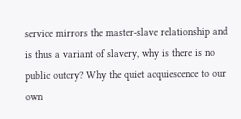service mirrors the master-slave relationship and is thus a variant of slavery, why is there is no public outcry? Why the quiet acquiescence to our own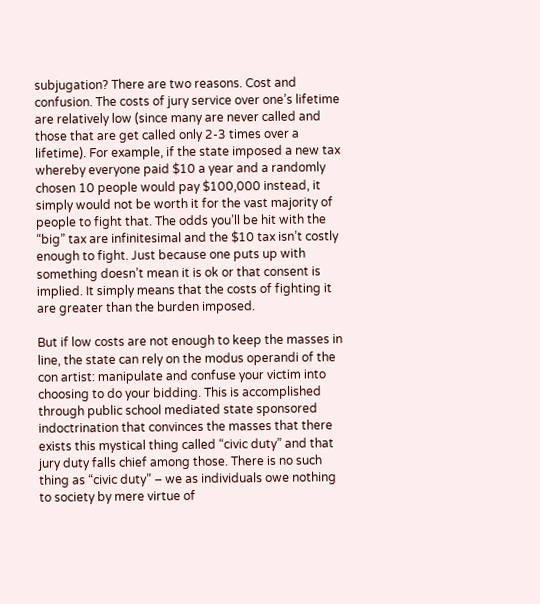subjugation? There are two reasons. Cost and confusion. The costs of jury service over one’s lifetime are relatively low (since many are never called and those that are get called only 2-3 times over a lifetime). For example, if the state imposed a new tax whereby everyone paid $10 a year and a randomly chosen 10 people would pay $100,000 instead, it simply would not be worth it for the vast majority of people to fight that. The odds you’ll be hit with the “big” tax are infinitesimal and the $10 tax isn’t costly enough to fight. Just because one puts up with something doesn’t mean it is ok or that consent is implied. It simply means that the costs of fighting it are greater than the burden imposed.

But if low costs are not enough to keep the masses in line, the state can rely on the modus operandi of the con artist: manipulate and confuse your victim into choosing to do your bidding. This is accomplished through public school mediated state sponsored indoctrination that convinces the masses that there exists this mystical thing called “civic duty” and that jury duty falls chief among those. There is no such thing as “civic duty” – we as individuals owe nothing to society by mere virtue of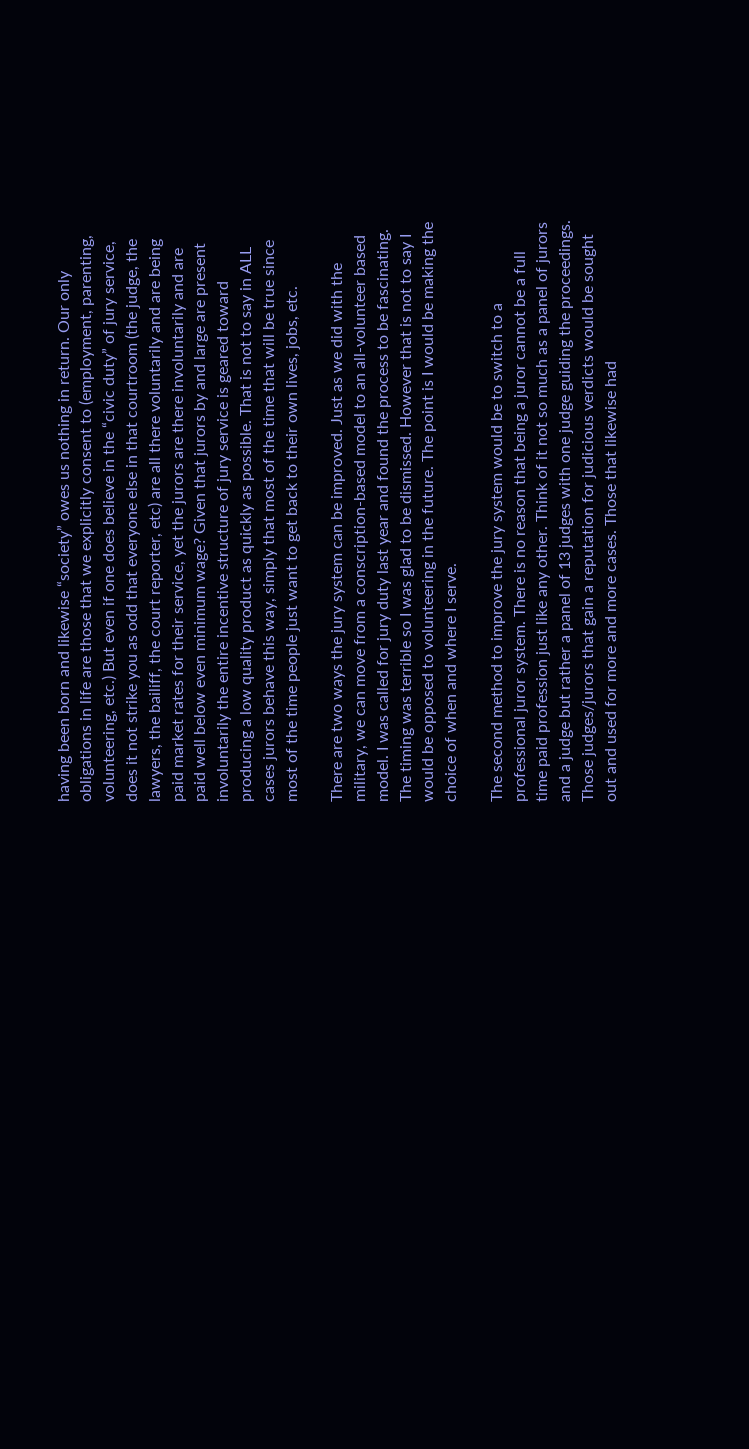having been born and likewise “society” owes us nothing in return. Our only obligations in life are those that we explicitly consent to (employment, parenting, volunteering, etc.) But even if one does believe in the “civic duty” of jury service, does it not strike you as odd that everyone else in that courtroom (the judge, the lawyers, the bailiff, the court reporter, etc) are all there voluntarily and are being paid market rates for their service, yet the jurors are there involuntarily and are paid well below even minimum wage? Given that jurors by and large are present involuntarily the entire incentive structure of jury service is geared toward producing a low quality product as quickly as possible. That is not to say in ALL cases jurors behave this way, simply that most of the time that will be true since most of the time people just want to get back to their own lives, jobs, etc.

There are two ways the jury system can be improved. Just as we did with the military, we can move from a conscription-based model to an all-volunteer based model. I was called for jury duty last year and found the process to be fascinating. The timing was terrible so I was glad to be dismissed. However that is not to say I would be opposed to volunteering in the future. The point is I would be making the choice of when and where I serve.

The second method to improve the jury system would be to switch to a professional juror system. There is no reason that being a juror cannot be a full time paid profession just like any other. Think of it not so much as a panel of jurors and a judge but rather a panel of 13 judges with one judge guiding the proceedings. Those judges/jurors that gain a reputation for judicious verdicts would be sought out and used for more and more cases. Those that likewise had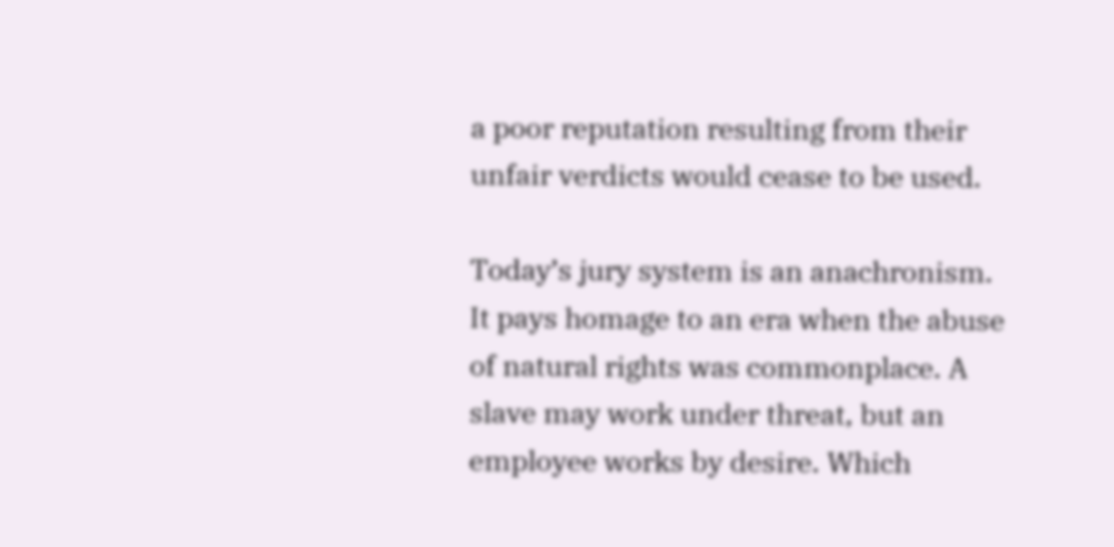a poor reputation resulting from their unfair verdicts would cease to be used.

Today’s jury system is an anachronism. It pays homage to an era when the abuse of natural rights was commonplace. A slave may work under threat, but an employee works by desire. Which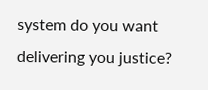system do you want delivering you justice?